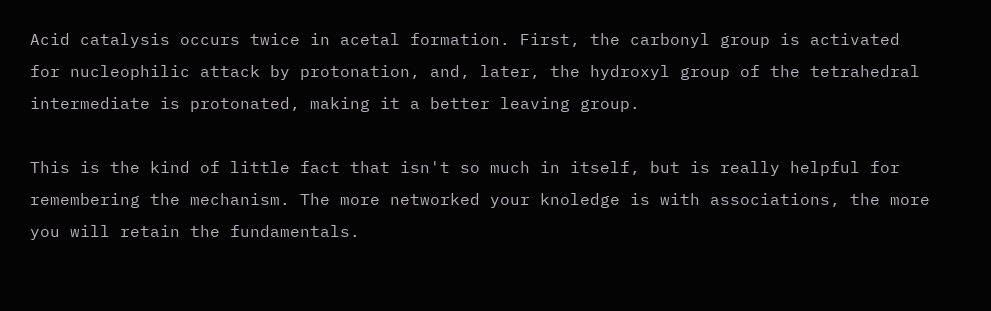Acid catalysis occurs twice in acetal formation. First, the carbonyl group is activated for nucleophilic attack by protonation, and, later, the hydroxyl group of the tetrahedral intermediate is protonated, making it a better leaving group.

This is the kind of little fact that isn't so much in itself, but is really helpful for remembering the mechanism. The more networked your knoledge is with associations, the more you will retain the fundamentals.